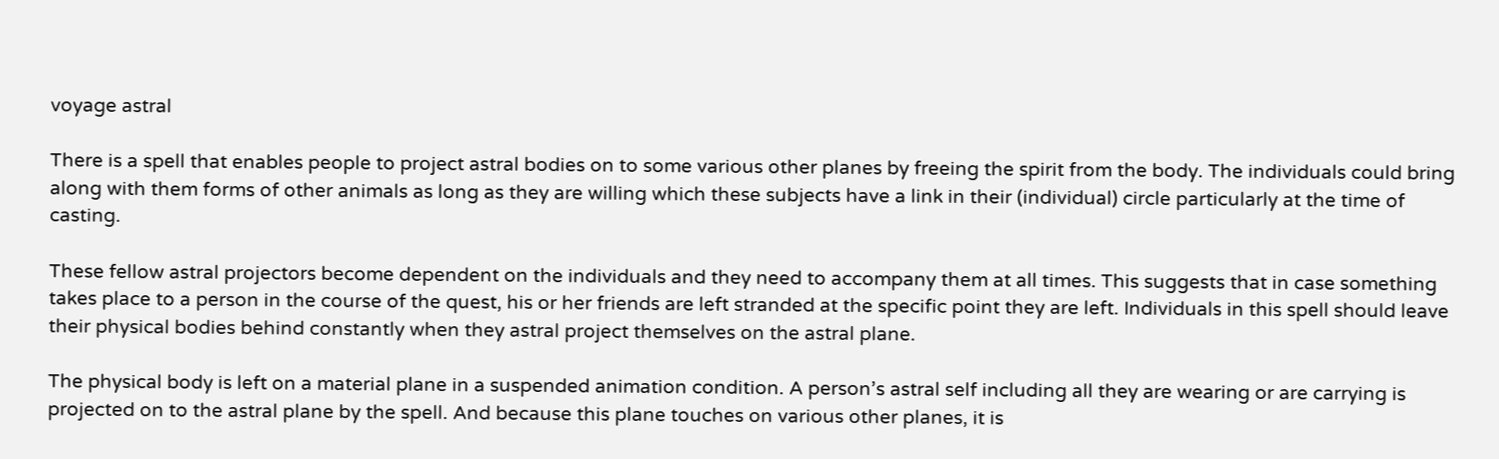voyage astral

There is a spell that enables people to project astral bodies on to some various other planes by freeing the spirit from the body. The individuals could bring along with them forms of other animals as long as they are willing which these subjects have a link in their (individual) circle particularly at the time of casting.

These fellow astral projectors become dependent on the individuals and they need to accompany them at all times. This suggests that in case something takes place to a person in the course of the quest, his or her friends are left stranded at the specific point they are left. Individuals in this spell should leave their physical bodies behind constantly when they astral project themselves on the astral plane.

The physical body is left on a material plane in a suspended animation condition. A person’s astral self including all they are wearing or are carrying is projected on to the astral plane by the spell. And because this plane touches on various other planes, it is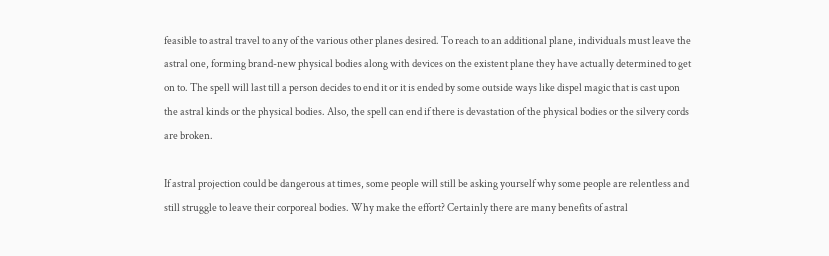feasible to astral travel to any of the various other planes desired. To reach to an additional plane, individuals must leave the astral one, forming brand-new physical bodies along with devices on the existent plane they have actually determined to get on to. The spell will last till a person decides to end it or it is ended by some outside ways like dispel magic that is cast upon the astral kinds or the physical bodies. Also, the spell can end if there is devastation of the physical bodies or the silvery cords are broken.

If astral projection could be dangerous at times, some people will still be asking yourself why some people are relentless and still struggle to leave their corporeal bodies. Why make the effort? Certainly there are many benefits of astral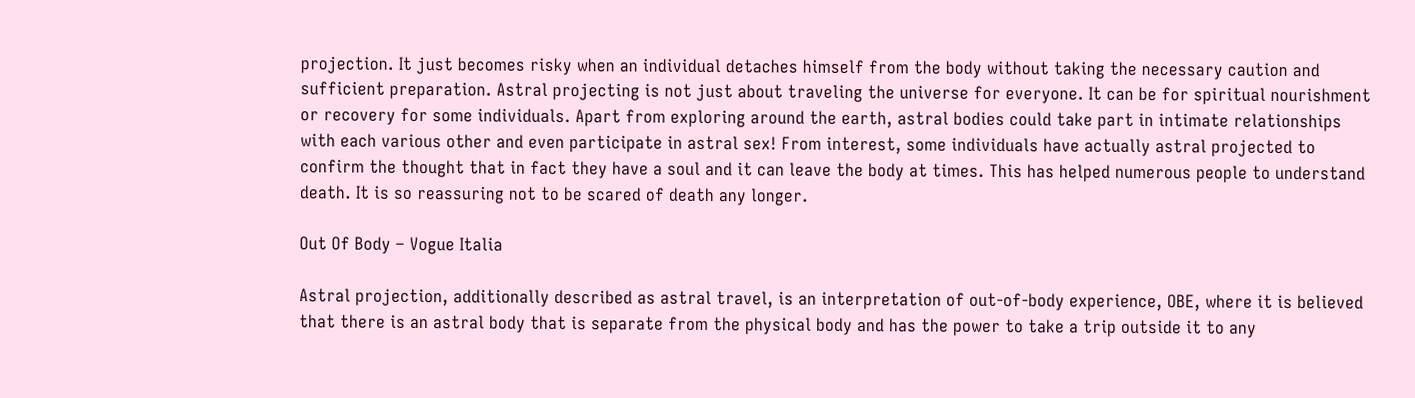projection. It just becomes risky when an individual detaches himself from the body without taking the necessary caution and sufficient preparation. Astral projecting is not just about traveling the universe for everyone. It can be for spiritual nourishment or recovery for some individuals. Apart from exploring around the earth, astral bodies could take part in intimate relationships with each various other and even participate in astral sex! From interest, some individuals have actually astral projected to confirm the thought that in fact they have a soul and it can leave the body at times. This has helped numerous people to understand death. It is so reassuring not to be scared of death any longer.

Out Of Body – Vogue Italia

Astral projection, additionally described as astral travel, is an interpretation of out-of-body experience, OBE, where it is believed that there is an astral body that is separate from the physical body and has the power to take a trip outside it to any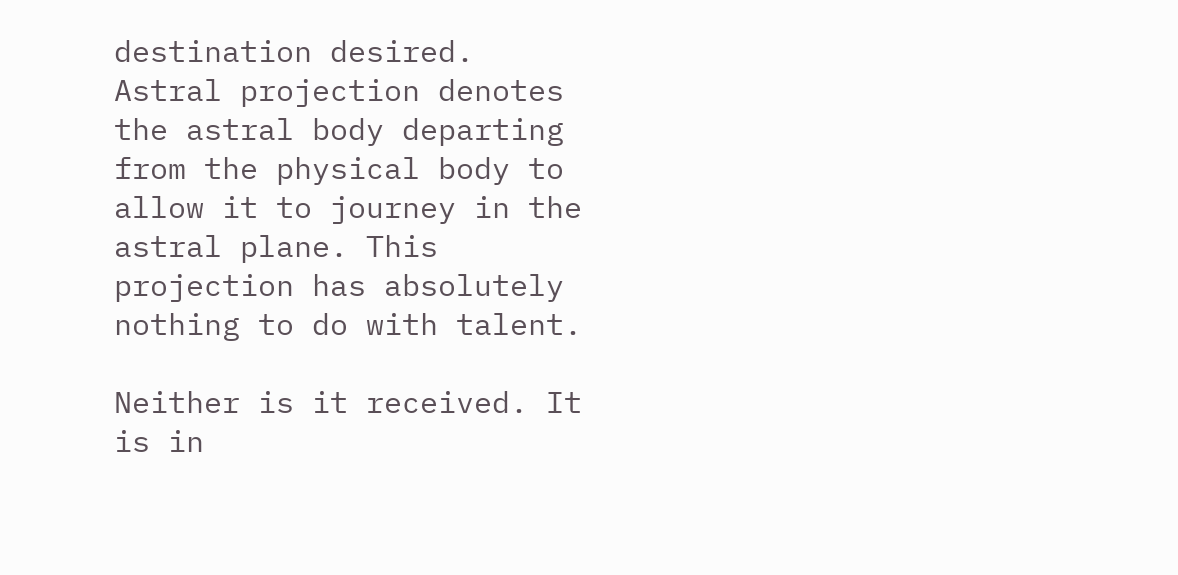destination desired. Astral projection denotes the astral body departing from the physical body to allow it to journey in the astral plane. This projection has absolutely nothing to do with talent.

Neither is it received. It is in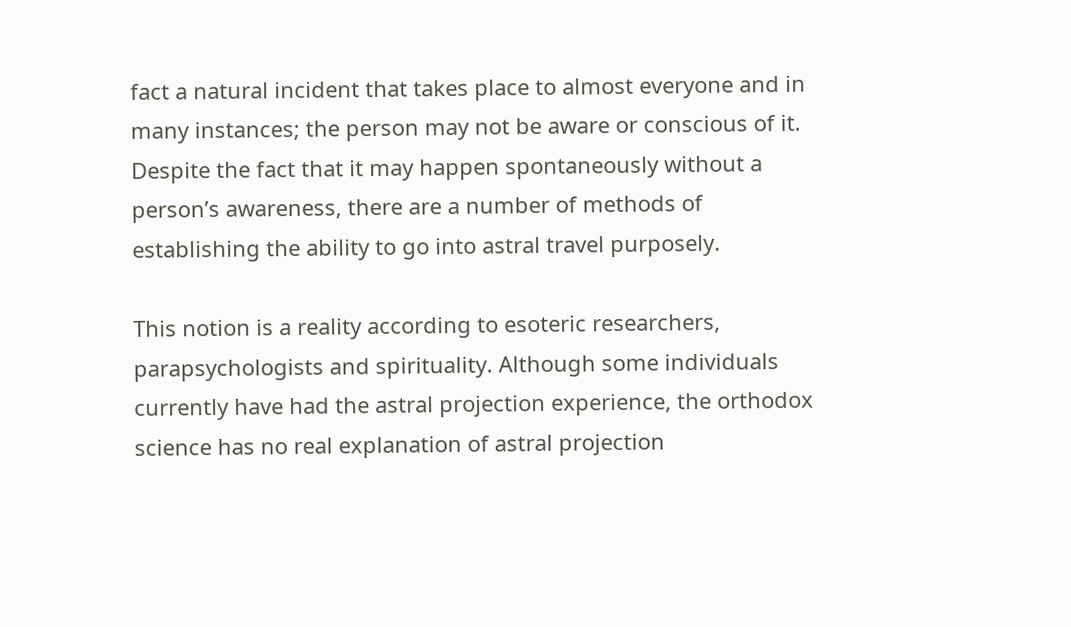fact a natural incident that takes place to almost everyone and in many instances; the person may not be aware or conscious of it. Despite the fact that it may happen spontaneously without a person’s awareness, there are a number of methods of establishing the ability to go into astral travel purposely.

This notion is a reality according to esoteric researchers, parapsychologists and spirituality. Although some individuals currently have had the astral projection experience, the orthodox science has no real explanation of astral projection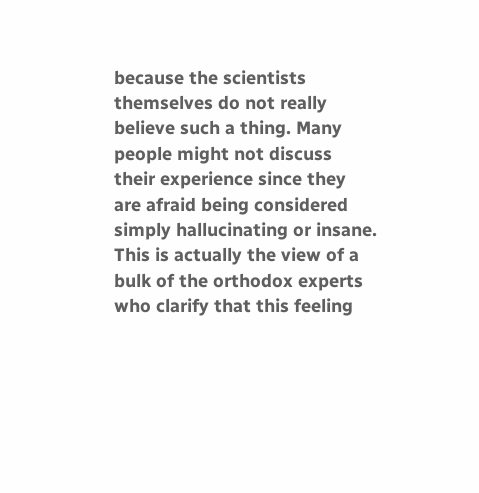because the scientists themselves do not really believe such a thing. Many people might not discuss their experience since they are afraid being considered simply hallucinating or insane. This is actually the view of a bulk of the orthodox experts who clarify that this feeling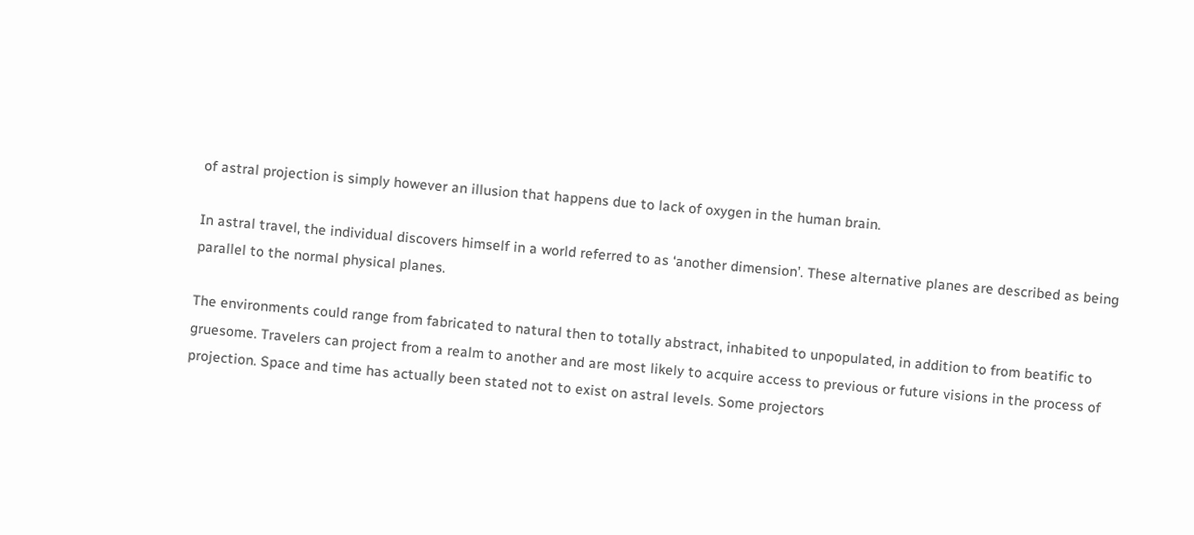of astral projection is simply however an illusion that happens due to lack of oxygen in the human brain.

In astral travel, the individual discovers himself in a world referred to as ‘another dimension’. These alternative planes are described as being parallel to the normal physical planes.

The environments could range from fabricated to natural then to totally abstract, inhabited to unpopulated, in addition to from beatific to gruesome. Travelers can project from a realm to another and are most likely to acquire access to previous or future visions in the process of projection. Space and time has actually been stated not to exist on astral levels. Some projectors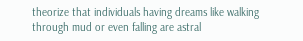theorize that individuals having dreams like walking through mud or even falling are astral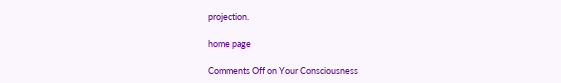projection.

home page

Comments Off on Your Consciousness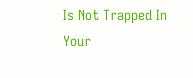Is Not Trapped In Your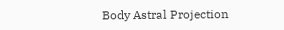Body Astral Projection